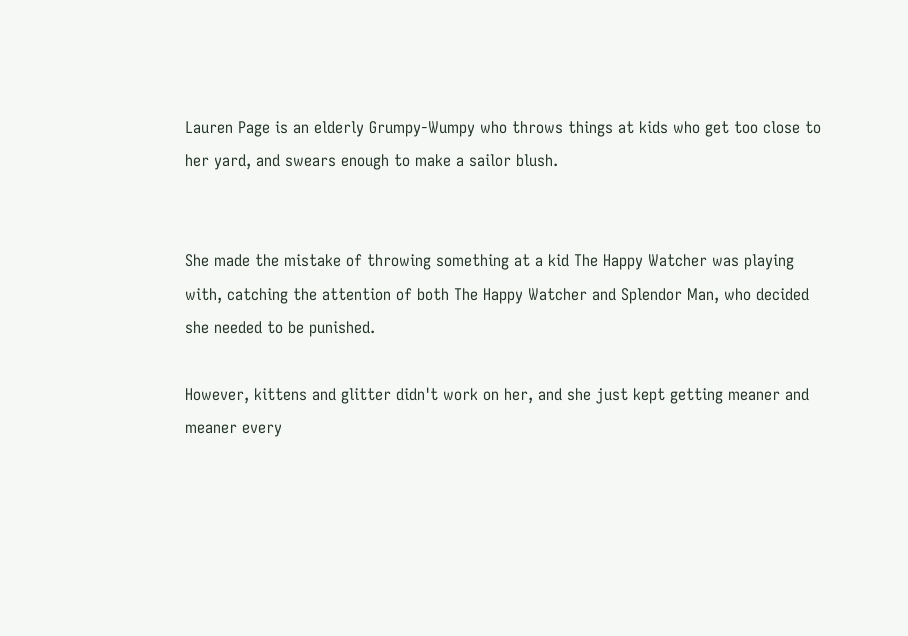Lauren Page is an elderly Grumpy-Wumpy who throws things at kids who get too close to her yard, and swears enough to make a sailor blush.


She made the mistake of throwing something at a kid The Happy Watcher was playing with, catching the attention of both The Happy Watcher and Splendor Man, who decided she needed to be punished.

However, kittens and glitter didn't work on her, and she just kept getting meaner and meaner every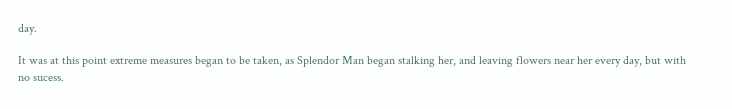day.

It was at this point extreme measures began to be taken, as Splendor Man began stalking her, and leaving flowers near her every day, but with no sucess.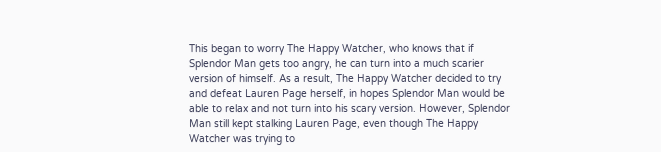This began to worry The Happy Watcher, who knows that if Splendor Man gets too angry, he can turn into a much scarier version of himself. As a result, The Happy Watcher decided to try and defeat Lauren Page herself, in hopes Splendor Man would be able to relax and not turn into his scary version. However, Splendor Man still kept stalking Lauren Page, even though The Happy Watcher was trying to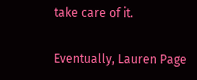take care of it.

Eventually, Lauren Page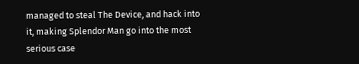managed to steal The Device, and hack into it, making Splendor Man go into the most serious case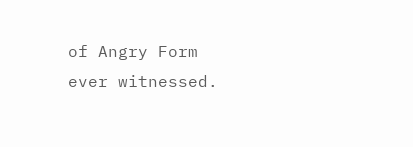of Angry Form ever witnessed.